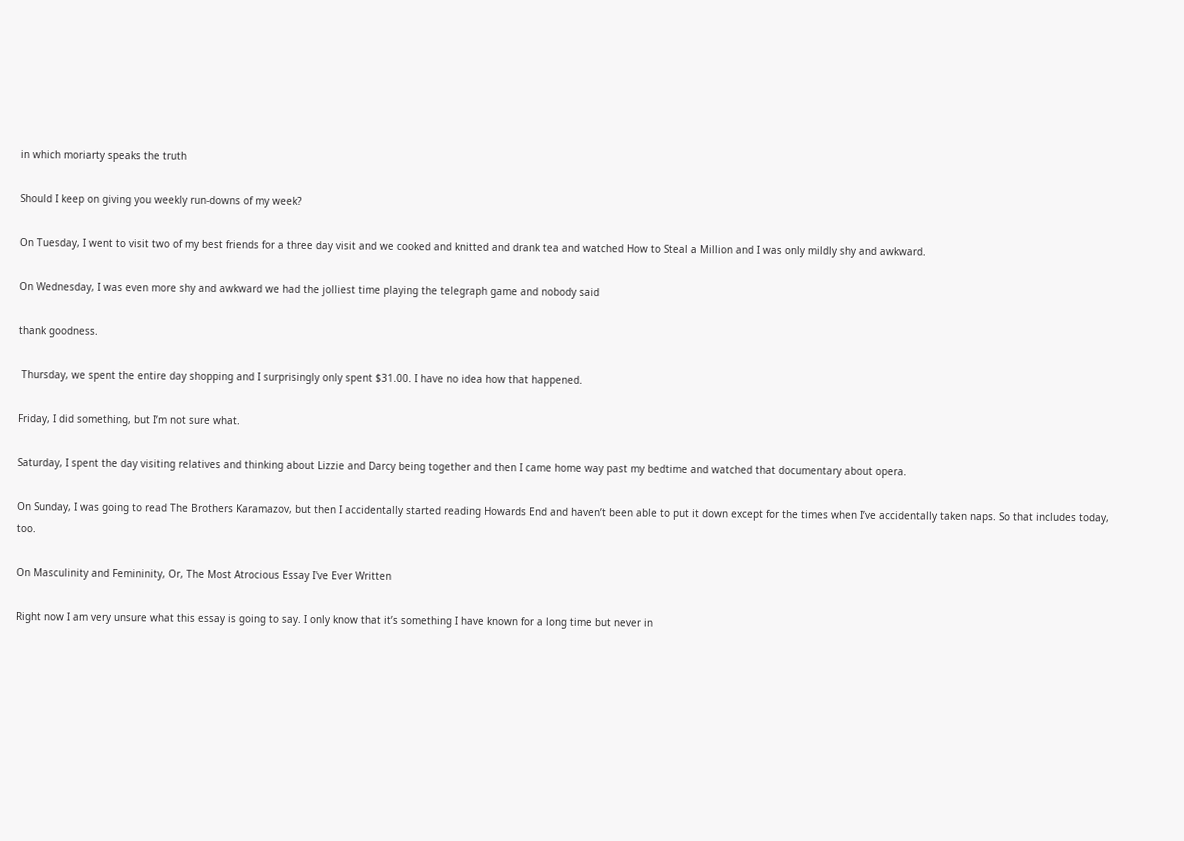in which moriarty speaks the truth

Should I keep on giving you weekly run-downs of my week?

On Tuesday, I went to visit two of my best friends for a three day visit and we cooked and knitted and drank tea and watched How to Steal a Million and I was only mildly shy and awkward.

On Wednesday, I was even more shy and awkward we had the jolliest time playing the telegraph game and nobody said

thank goodness.

 Thursday, we spent the entire day shopping and I surprisingly only spent $31.00. I have no idea how that happened.

Friday, I did something, but I’m not sure what.

Saturday, I spent the day visiting relatives and thinking about Lizzie and Darcy being together and then I came home way past my bedtime and watched that documentary about opera.

On Sunday, I was going to read The Brothers Karamazov, but then I accidentally started reading Howards End and haven’t been able to put it down except for the times when I’ve accidentally taken naps. So that includes today, too.

On Masculinity and Femininity, Or, The Most Atrocious Essay I've Ever Written

Right now I am very unsure what this essay is going to say. I only know that it’s something I have known for a long time but never in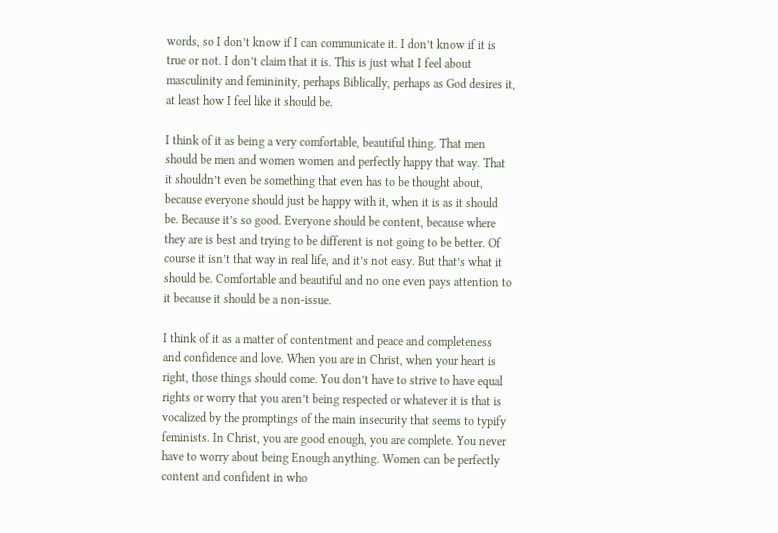words, so I don’t know if I can communicate it. I don’t know if it is true or not. I don’t claim that it is. This is just what I feel about masculinity and femininity, perhaps Biblically, perhaps as God desires it, at least how I feel like it should be.

I think of it as being a very comfortable, beautiful thing. That men should be men and women women and perfectly happy that way. That it shouldn’t even be something that even has to be thought about, because everyone should just be happy with it, when it is as it should be. Because it’s so good. Everyone should be content, because where they are is best and trying to be different is not going to be better. Of course it isn’t that way in real life, and it’s not easy. But that’s what it should be. Comfortable and beautiful and no one even pays attention to it because it should be a non-issue.

I think of it as a matter of contentment and peace and completeness and confidence and love. When you are in Christ, when your heart is right, those things should come. You don’t have to strive to have equal rights or worry that you aren’t being respected or whatever it is that is vocalized by the promptings of the main insecurity that seems to typify feminists. In Christ, you are good enough, you are complete. You never have to worry about being Enough anything. Women can be perfectly content and confident in who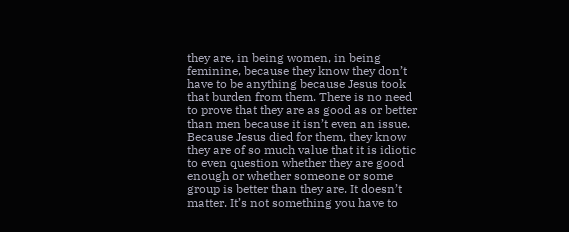they are, in being women, in being feminine, because they know they don’t have to be anything because Jesus took that burden from them. There is no need to prove that they are as good as or better than men because it isn’t even an issue. Because Jesus died for them, they know they are of so much value that it is idiotic to even question whether they are good enough or whether someone or some group is better than they are. It doesn’t matter. It’s not something you have to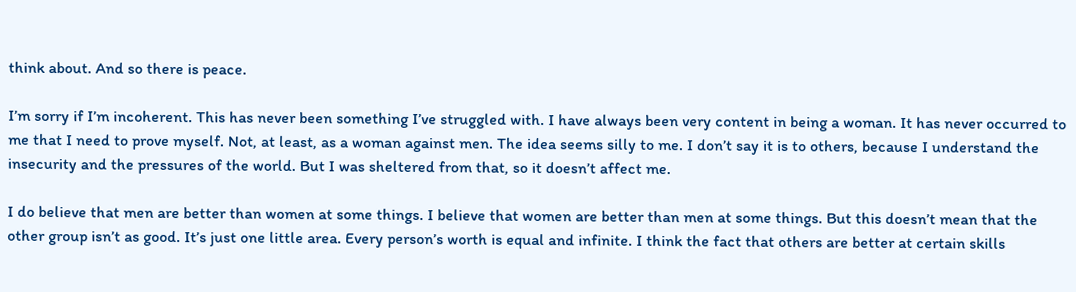think about. And so there is peace.

I’m sorry if I’m incoherent. This has never been something I’ve struggled with. I have always been very content in being a woman. It has never occurred to me that I need to prove myself. Not, at least, as a woman against men. The idea seems silly to me. I don’t say it is to others, because I understand the insecurity and the pressures of the world. But I was sheltered from that, so it doesn’t affect me.

I do believe that men are better than women at some things. I believe that women are better than men at some things. But this doesn’t mean that the other group isn’t as good. It’s just one little area. Every person’s worth is equal and infinite. I think the fact that others are better at certain skills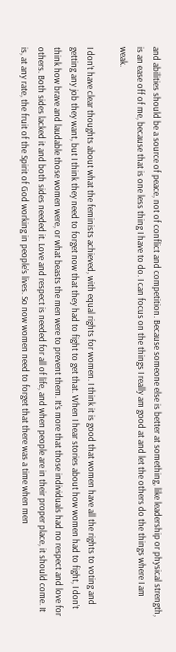and abilities should be a source of peace, not of conflict and competition. Because someone else is better at something, like leadership or physical strength, is an ease off of me, because that is one less thing I have to do. I can focus on the things I really am good at and let the others do the things where I am weak.

I don’t have clear thoughts about what the feminists achieved, with equal rights for women. I think it is good that women have all the rights to voting and getting any job they want, but I think they need to forget now that they had to fight to get that. When I hear stories about how women had to fight, I don’t think how brave and laudable those women were, or what beasts the men were to prevent them. It’s more that those individuals had no respect and love for others. Both sides lacked it and both sides needed it. Love and respect is needed for all of life, and when people are in their proper place, it should come. It is, at any rate, the fruit of the Spirit of God working in people’s lives. So now women need to forget that there was a time when men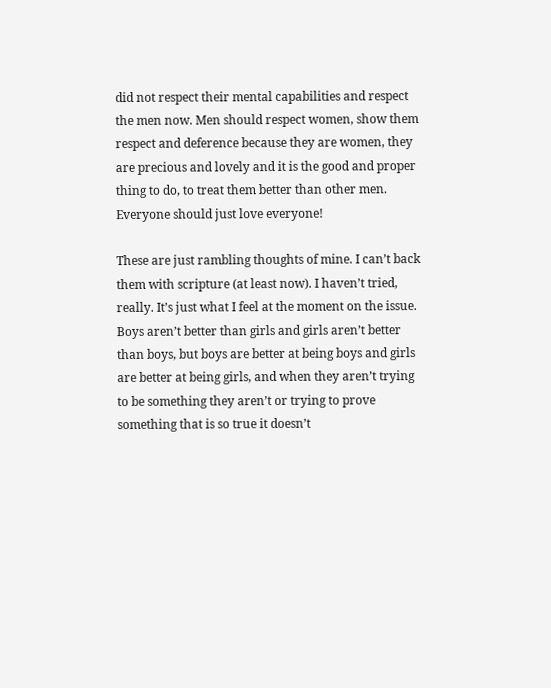did not respect their mental capabilities and respect the men now. Men should respect women, show them respect and deference because they are women, they are precious and lovely and it is the good and proper thing to do, to treat them better than other men. Everyone should just love everyone!

These are just rambling thoughts of mine. I can’t back them with scripture (at least now). I haven’t tried, really. It’s just what I feel at the moment on the issue. Boys aren’t better than girls and girls aren’t better than boys, but boys are better at being boys and girls are better at being girls, and when they aren’t trying to be something they aren’t or trying to prove something that is so true it doesn’t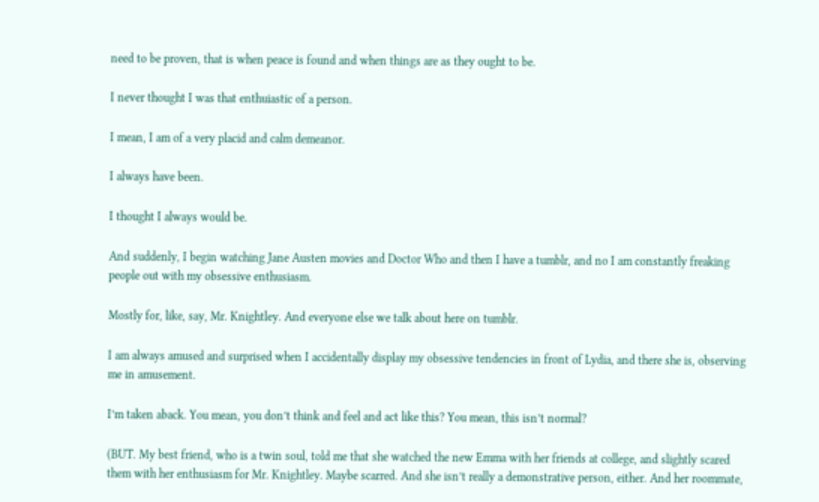need to be proven, that is when peace is found and when things are as they ought to be.

I never thought I was that enthuiastic of a person.

I mean, I am of a very placid and calm demeanor.

I always have been.

I thought I always would be.

And suddenly, I begin watching Jane Austen movies and Doctor Who and then I have a tumblr, and no I am constantly freaking people out with my obsessive enthusiasm.

Mostly for, like, say, Mr. Knightley. And everyone else we talk about here on tumblr.

I am always amused and surprised when I accidentally display my obsessive tendencies in front of Lydia, and there she is, observing me in amusement.

I’m taken aback. You mean, you don’t think and feel and act like this? You mean, this isn’t normal?

(BUT. My best friend, who is a twin soul, told me that she watched the new Emma with her friends at college, and slightly scared them with her enthusiasm for Mr. Knightley. Maybe scarred. And she isn’t really a demonstrative person, either. And her roommate,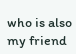who is also my friend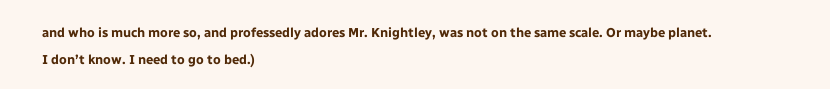and who is much more so, and professedly adores Mr. Knightley, was not on the same scale. Or maybe planet. I don’t know. I need to go to bed.)